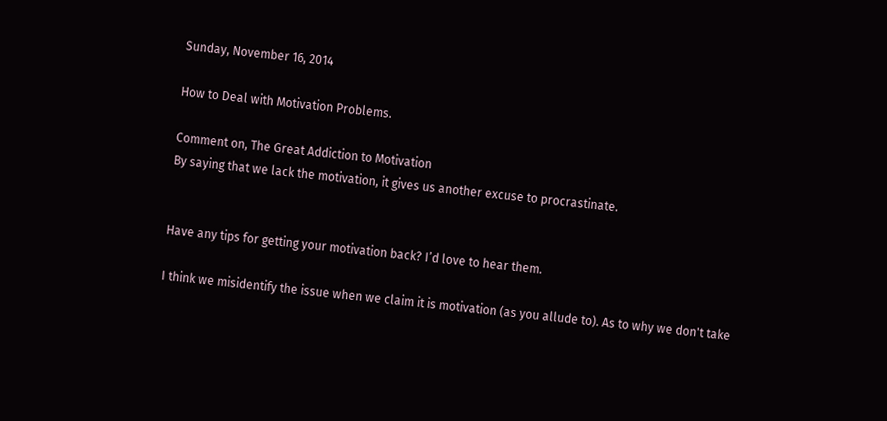Sunday, November 16, 2014

How to Deal with Motivation Problems.

Comment on, The Great Addiction to Motivation
By saying that we lack the motivation, it gives us another excuse to procrastinate.


Have any tips for getting your motivation back? I’d love to hear them.

I think we misidentify the issue when we claim it is motivation (as you allude to). As to why we don't take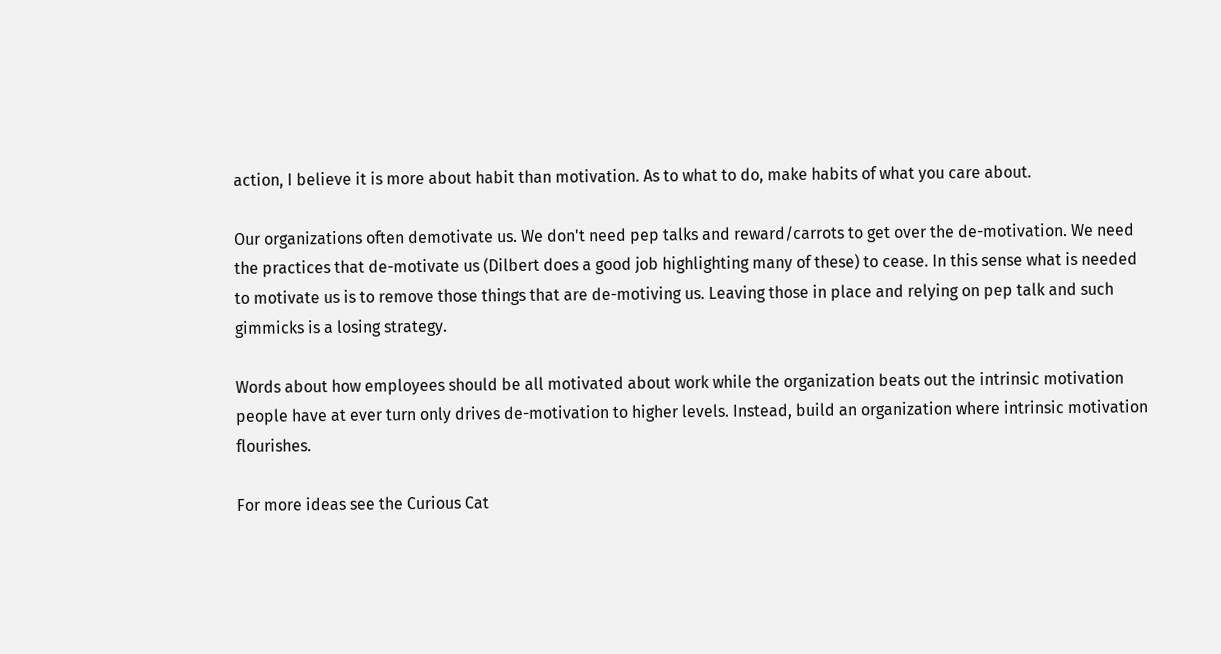action, I believe it is more about habit than motivation. As to what to do, make habits of what you care about.

Our organizations often demotivate us. We don't need pep talks and reward/carrots to get over the de-motivation. We need the practices that de-motivate us (Dilbert does a good job highlighting many of these) to cease. In this sense what is needed to motivate us is to remove those things that are de-motiving us. Leaving those in place and relying on pep talk and such gimmicks is a losing strategy.

Words about how employees should be all motivated about work while the organization beats out the intrinsic motivation people have at ever turn only drives de-motivation to higher levels. Instead, build an organization where intrinsic motivation flourishes.

For more ideas see the Curious Cat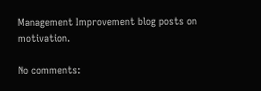Management Improvement blog posts on motivation.

No comments: